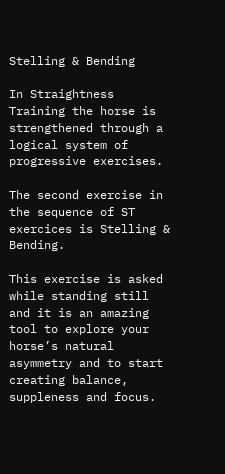Stelling & Bending

In Straightness Training the horse is strengthened through a logical system of progressive exercises.

The second exercise in the sequence of ST exercices is Stelling & Bending.

This exercise is asked while standing still and it is an amazing tool to explore your horse’s natural asymmetry and to start creating balance, suppleness and focus.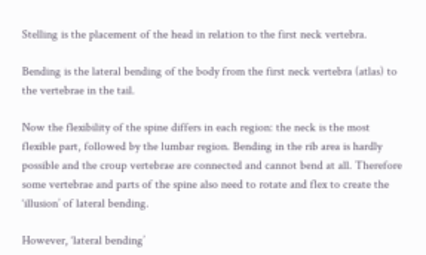Stelling is the placement of the head in relation to the first neck vertebra.

Bending is the lateral bending of the body from the first neck vertebra (atlas) to the vertebrae in the tail.

Now the flexibility of the spine differs in each region: the neck is the most flexible part, followed by the lumbar region. Bending in the rib area is hardly possible and the croup vertebrae are connected and cannot bend at all. Therefore some vertebrae and parts of the spine also need to rotate and flex to create the ‘illusion’ of lateral bending.

However, ‘lateral bending’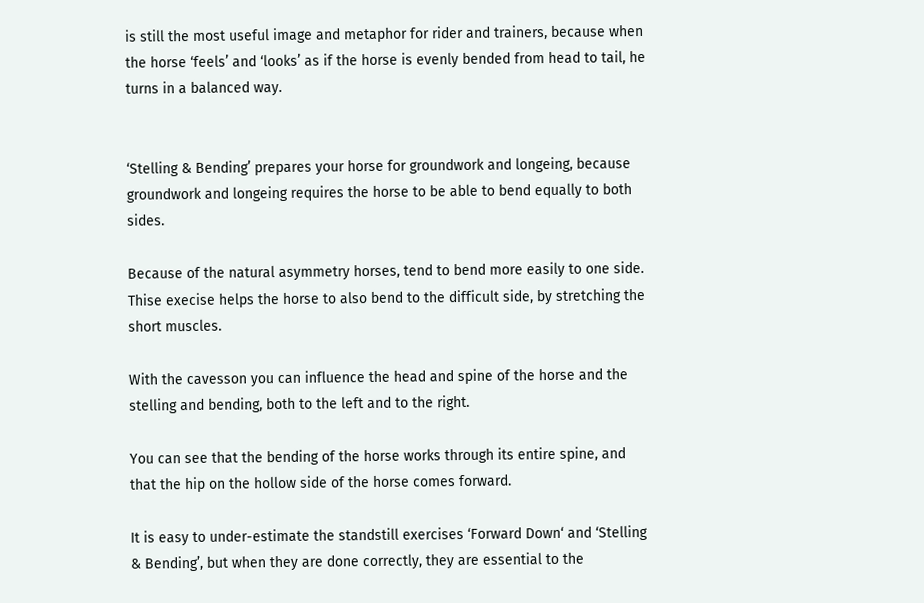is still the most useful image and metaphor for rider and trainers, because when the horse ‘feels’ and ‘looks’ as if the horse is evenly bended from head to tail, he turns in a balanced way.


‘Stelling & Bending’ prepares your horse for groundwork and longeing, because groundwork and longeing requires the horse to be able to bend equally to both sides.

Because of the natural asymmetry horses, tend to bend more easily to one side. Thise execise helps the horse to also bend to the difficult side, by stretching the short muscles.

With the cavesson you can influence the head and spine of the horse and the stelling and bending, both to the left and to the right.

You can see that the bending of the horse works through its entire spine, and that the hip on the hollow side of the horse comes forward.

It is easy to under-estimate the standstill exercises ‘Forward Down‘ and ‘Stelling & Bending’, but when they are done correctly, they are essential to the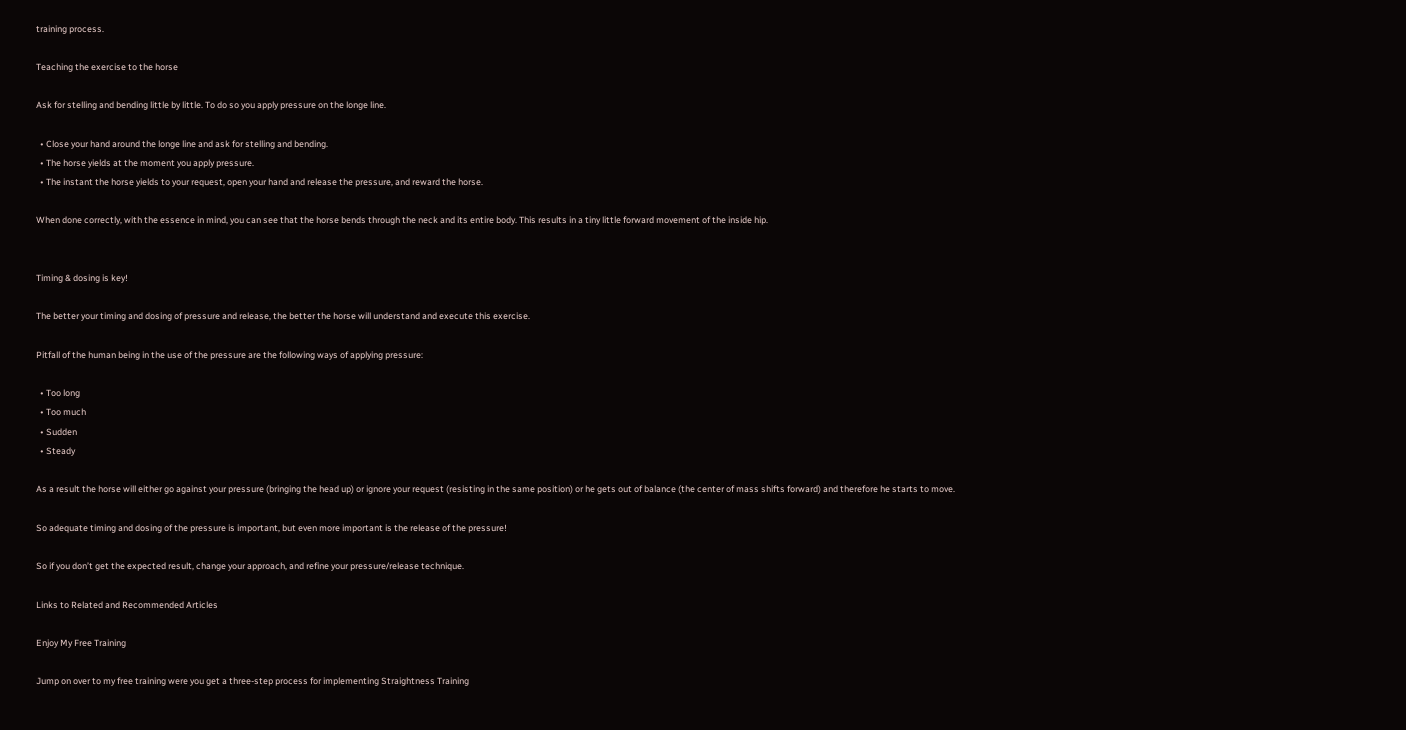training process.

Teaching the exercise to the horse

Ask for stelling and bending little by little. To do so you apply pressure on the longe line.

  • Close your hand around the longe line and ask for stelling and bending.
  • The horse yields at the moment you apply pressure.
  • The instant the horse yields to your request, open your hand and release the pressure, and reward the horse.

When done correctly, with the essence in mind, you can see that the horse bends through the neck and its entire body. This results in a tiny little forward movement of the inside hip.


Timing & dosing is key!

The better your timing and dosing of pressure and release, the better the horse will understand and execute this exercise.

Pitfall of the human being in the use of the pressure are the following ways of applying pressure:

  • Too long
  • Too much
  • Sudden
  • Steady

As a result the horse will either go against your pressure (bringing the head up) or ignore your request (resisting in the same position) or he gets out of balance (the center of mass shifts forward) and therefore he starts to move.

So adequate timing and dosing of the pressure is important, but even more important is the release of the pressure!

So if you don’t get the expected result, change your approach, and refine your pressure/release technique.

Links to Related and Recommended Articles

Enjoy My Free Training

Jump on over to my free training were you get a three-step process for implementing Straightness Training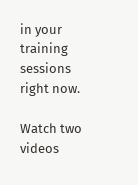in your training sessions right now.

Watch two videos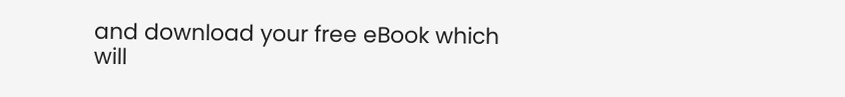and download your free eBook which will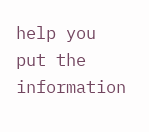help you put the information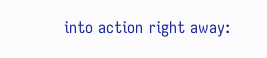into action right away: